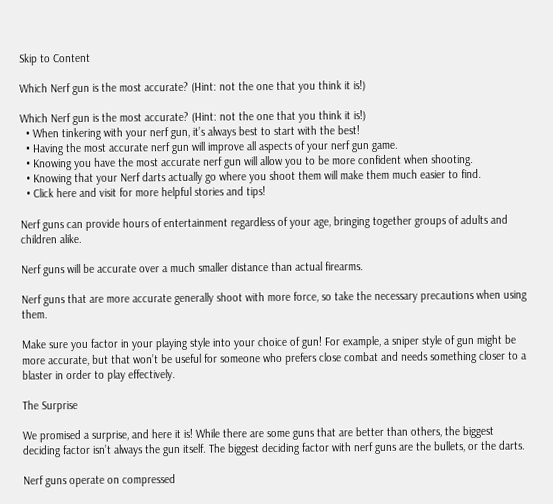Skip to Content

Which Nerf gun is the most accurate? (Hint: not the one that you think it is!)

Which Nerf gun is the most accurate? (Hint: not the one that you think it is!)
  • When tinkering with your nerf gun, it’s always best to start with the best!
  • Having the most accurate nerf gun will improve all aspects of your nerf gun game.
  • Knowing you have the most accurate nerf gun will allow you to be more confident when shooting.
  • Knowing that your Nerf darts actually go where you shoot them will make them much easier to find.
  • Click here and visit for more helpful stories and tips!

Nerf guns can provide hours of entertainment regardless of your age, bringing together groups of adults and children alike.

Nerf guns will be accurate over a much smaller distance than actual firearms.

Nerf guns that are more accurate generally shoot with more force, so take the necessary precautions when using them.

Make sure you factor in your playing style into your choice of gun! For example, a sniper style of gun might be more accurate, but that won’t be useful for someone who prefers close combat and needs something closer to a blaster in order to play effectively.

The Surprise

We promised a surprise, and here it is! While there are some guns that are better than others, the biggest deciding factor isn’t always the gun itself. The biggest deciding factor with nerf guns are the bullets, or the darts.

Nerf guns operate on compressed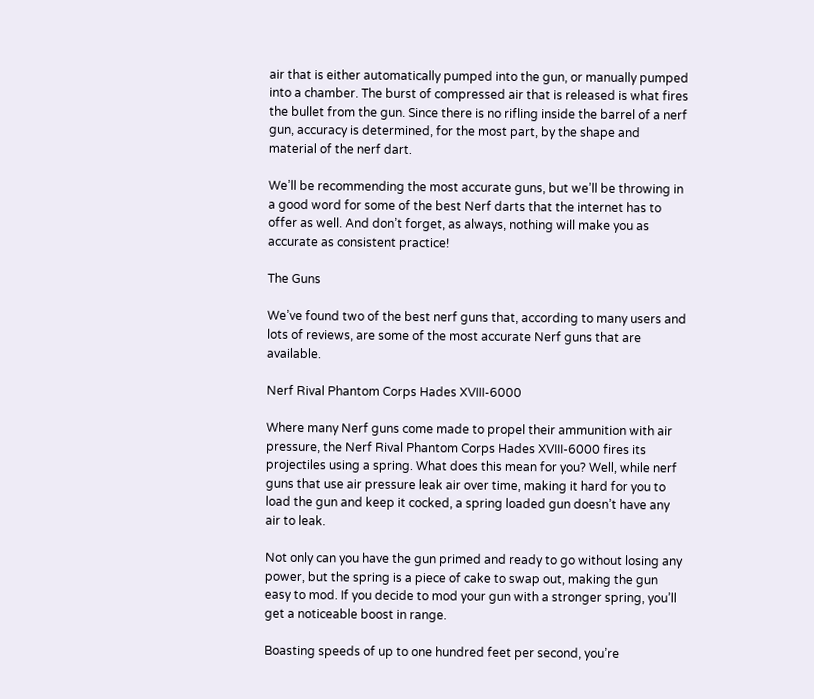air that is either automatically pumped into the gun, or manually pumped into a chamber. The burst of compressed air that is released is what fires the bullet from the gun. Since there is no rifling inside the barrel of a nerf gun, accuracy is determined, for the most part, by the shape and material of the nerf dart.

We’ll be recommending the most accurate guns, but we’ll be throwing in a good word for some of the best Nerf darts that the internet has to offer as well. And don’t forget, as always, nothing will make you as accurate as consistent practice!

The Guns

We’ve found two of the best nerf guns that, according to many users and lots of reviews, are some of the most accurate Nerf guns that are available.

Nerf Rival Phantom Corps Hades XVIII-6000

Where many Nerf guns come made to propel their ammunition with air pressure, the Nerf Rival Phantom Corps Hades XVIII-6000 fires its projectiles using a spring. What does this mean for you? Well, while nerf guns that use air pressure leak air over time, making it hard for you to load the gun and keep it cocked, a spring loaded gun doesn’t have any air to leak.

Not only can you have the gun primed and ready to go without losing any power, but the spring is a piece of cake to swap out, making the gun easy to mod. If you decide to mod your gun with a stronger spring, you’ll get a noticeable boost in range.

Boasting speeds of up to one hundred feet per second, you’re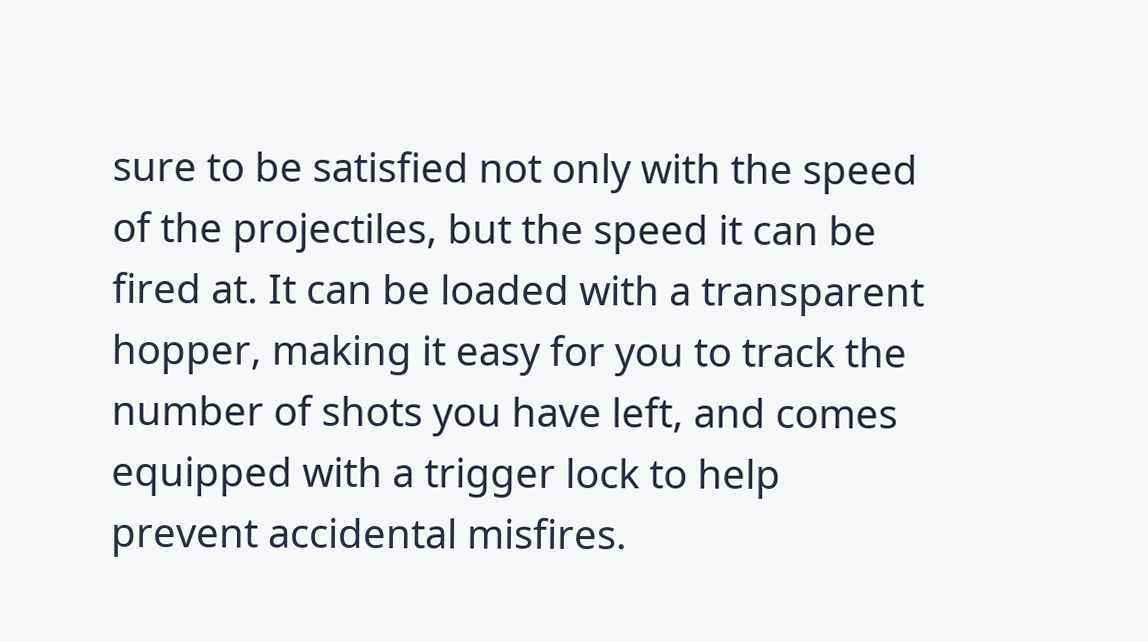sure to be satisfied not only with the speed of the projectiles, but the speed it can be fired at. It can be loaded with a transparent hopper, making it easy for you to track the number of shots you have left, and comes equipped with a trigger lock to help prevent accidental misfires.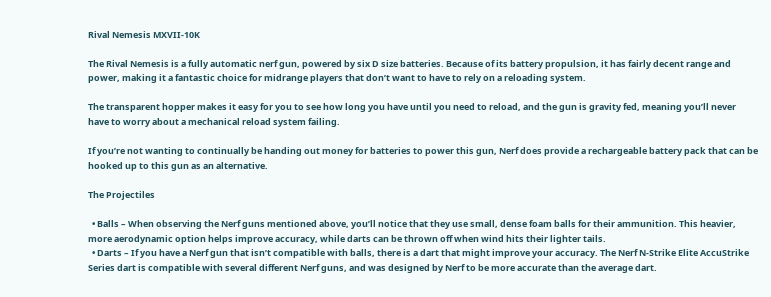Rival Nemesis MXVII-10K

The Rival Nemesis is a fully automatic nerf gun, powered by six D size batteries. Because of its battery propulsion, it has fairly decent range and power, making it a fantastic choice for midrange players that don’t want to have to rely on a reloading system.

The transparent hopper makes it easy for you to see how long you have until you need to reload, and the gun is gravity fed, meaning you’ll never have to worry about a mechanical reload system failing.

If you’re not wanting to continually be handing out money for batteries to power this gun, Nerf does provide a rechargeable battery pack that can be hooked up to this gun as an alternative.

The Projectiles

  • Balls – When observing the Nerf guns mentioned above, you’ll notice that they use small, dense foam balls for their ammunition. This heavier, more aerodynamic option helps improve accuracy, while darts can be thrown off when wind hits their lighter tails.
  • Darts – If you have a Nerf gun that isn’t compatible with balls, there is a dart that might improve your accuracy. The Nerf N-Strike Elite AccuStrike Series dart is compatible with several different Nerf guns, and was designed by Nerf to be more accurate than the average dart.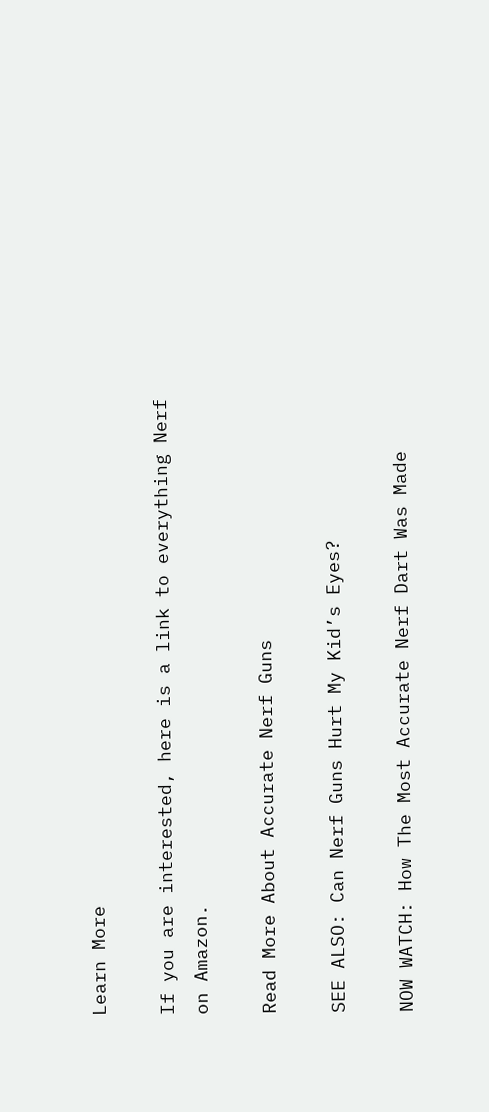Learn More

If you are interested, here is a link to everything Nerf on Amazon.

Read More About Accurate Nerf Guns

SEE ALSO: Can Nerf Guns Hurt My Kid’s Eyes?

NOW WATCH: How The Most Accurate Nerf Dart Was Made